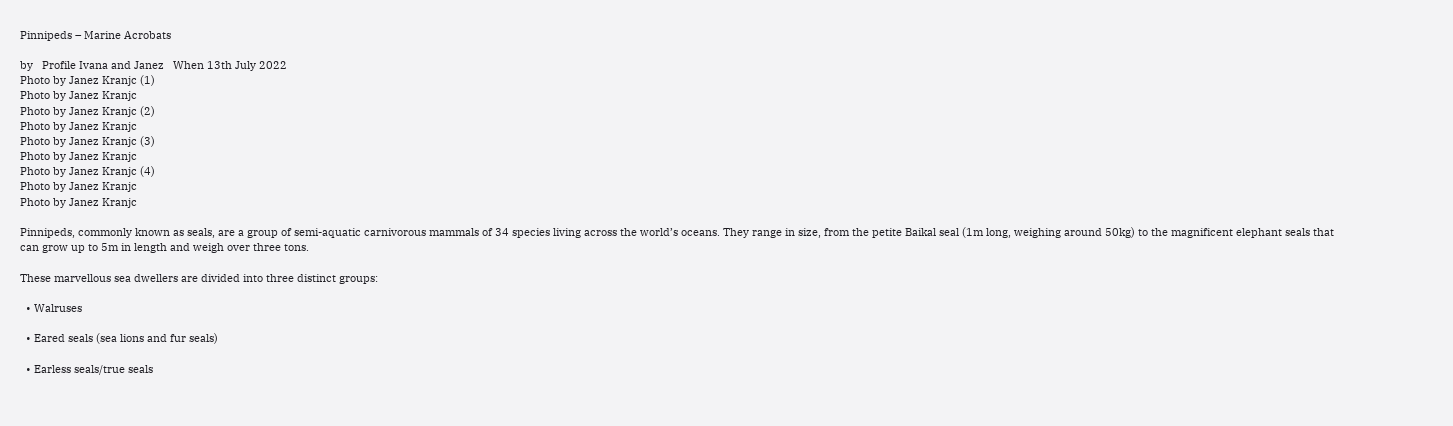Pinnipeds – Marine Acrobats

by   Profile Ivana and Janez   When 13th July 2022
Photo by Janez Kranjc (1)
Photo by Janez Kranjc
Photo by Janez Kranjc (2)
Photo by Janez Kranjc
Photo by Janez Kranjc (3)
Photo by Janez Kranjc
Photo by Janez Kranjc (4)
Photo by Janez Kranjc
Photo by Janez Kranjc

Pinnipeds, commonly known as seals, are a group of semi-aquatic carnivorous mammals of 34 species living across the world’s oceans. They range in size, from the petite Baikal seal (1m long, weighing around 50kg) to the magnificent elephant seals that can grow up to 5m in length and weigh over three tons.

These marvellous sea dwellers are divided into three distinct groups:

  • Walruses

  • Eared seals (sea lions and fur seals)

  • Earless seals/true seals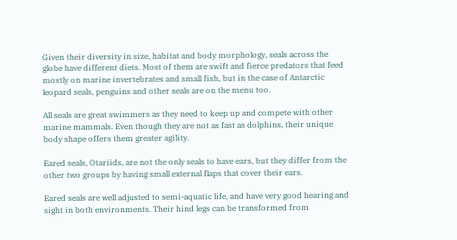Given their diversity in size, habitat and body morphology, seals across the globe have different diets. Most of them are swift and fierce predators that feed mostly on marine invertebrates and small fish, but in the case of Antarctic leopard seals, penguins and other seals are on the menu too.

All seals are great swimmers as they need to keep up and compete with other marine mammals. Even though they are not as fast as dolphins, their unique body shape offers them greater agility.

Eared seals, Otariids, are not the only seals to have ears, but they differ from the other two groups by having small external flaps that cover their ears.

Eared seals are well adjusted to semi-aquatic life, and have very good hearing and sight in both environments. Their hind legs can be transformed from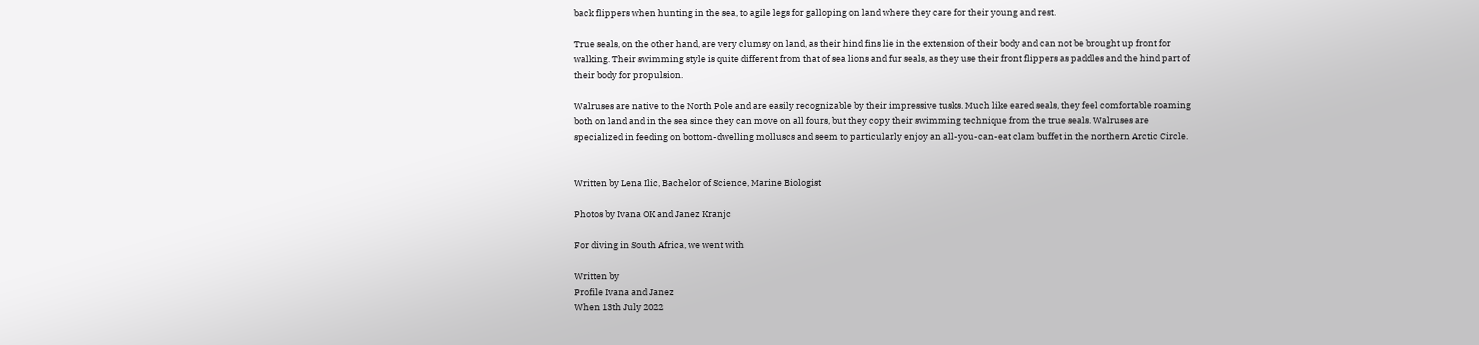back flippers when hunting in the sea, to agile legs for galloping on land where they care for their young and rest.

True seals, on the other hand, are very clumsy on land, as their hind fins lie in the extension of their body and can not be brought up front for walking. Their swimming style is quite different from that of sea lions and fur seals, as they use their front flippers as paddles and the hind part of their body for propulsion.

Walruses are native to the North Pole and are easily recognizable by their impressive tusks. Much like eared seals, they feel comfortable roaming both on land and in the sea since they can move on all fours, but they copy their swimming technique from the true seals. Walruses are specialized in feeding on bottom-dwelling molluscs and seem to particularly enjoy an all-you-can-eat clam buffet in the northern Arctic Circle.


Written by Lena Ilic, Bachelor of Science, Marine Biologist

Photos by Ivana OK and Janez Kranjc

For diving in South Africa, we went with

Written by
Profile Ivana and Janez
When 13th July 2022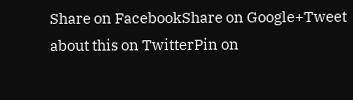Share on FacebookShare on Google+Tweet about this on TwitterPin on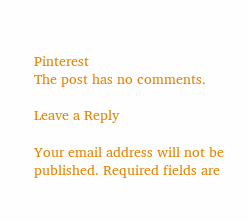Pinterest
The post has no comments.

Leave a Reply

Your email address will not be published. Required fields are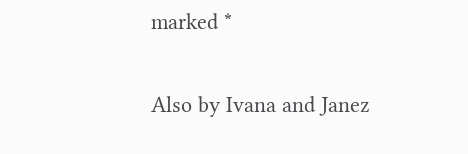marked *

Also by Ivana and Janez